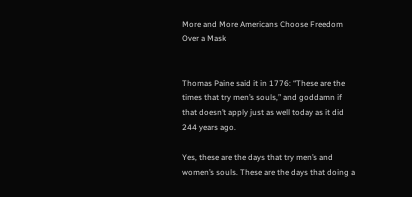More and More Americans Choose Freedom Over a Mask


Thomas Paine said it in 1776: “These are the times that try men’s souls,” and goddamn if that doesn’t apply just as well today as it did 244 years ago.

Yes, these are the days that try men’s and women’s souls. These are the days that doing a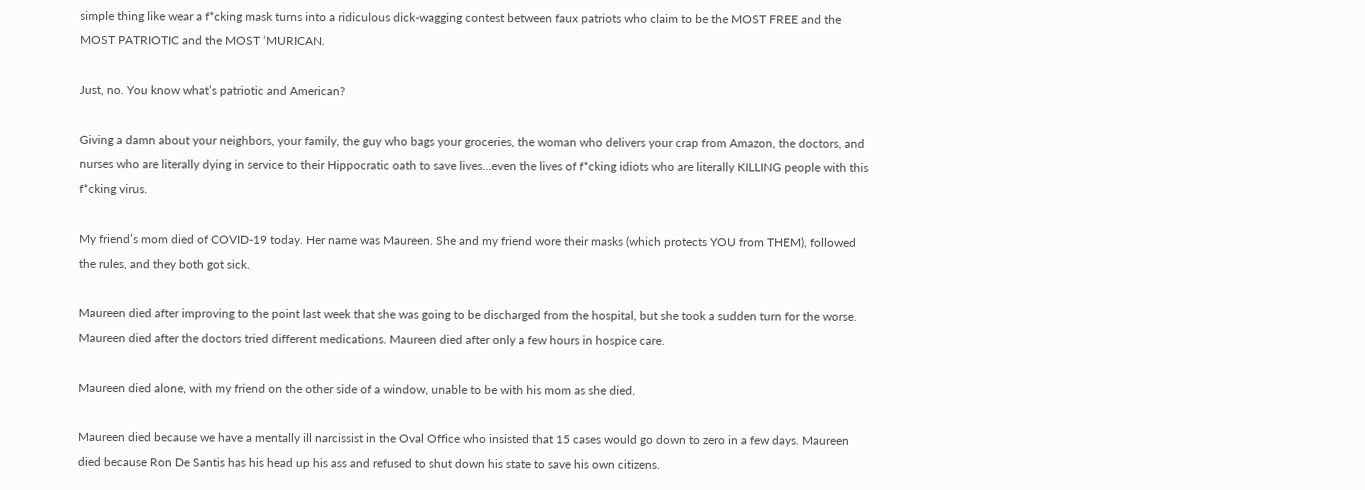simple thing like wear a f*cking mask turns into a ridiculous dick-wagging contest between faux patriots who claim to be the MOST FREE and the MOST PATRIOTIC and the MOST ‘MURICAN.

Just, no. You know what’s patriotic and American?

Giving a damn about your neighbors, your family, the guy who bags your groceries, the woman who delivers your crap from Amazon, the doctors, and nurses who are literally dying in service to their Hippocratic oath to save lives…even the lives of f*cking idiots who are literally KILLING people with this f*cking virus.

My friend’s mom died of COVID-19 today. Her name was Maureen. She and my friend wore their masks (which protects YOU from THEM), followed the rules, and they both got sick.

Maureen died after improving to the point last week that she was going to be discharged from the hospital, but she took a sudden turn for the worse. Maureen died after the doctors tried different medications. Maureen died after only a few hours in hospice care.

Maureen died alone, with my friend on the other side of a window, unable to be with his mom as she died.

Maureen died because we have a mentally ill narcissist in the Oval Office who insisted that 15 cases would go down to zero in a few days. Maureen died because Ron De Santis has his head up his ass and refused to shut down his state to save his own citizens.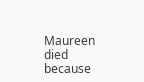Maureen died because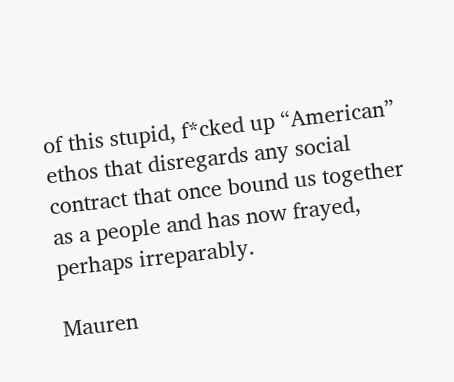of this stupid, f*cked up “American” ethos that disregards any social contract that once bound us together as a people and has now frayed, perhaps irreparably.

Mauren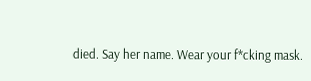died. Say her name. Wear your f*cking mask.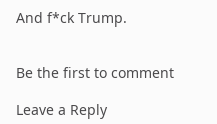And f*ck Trump.


Be the first to comment

Leave a Reply